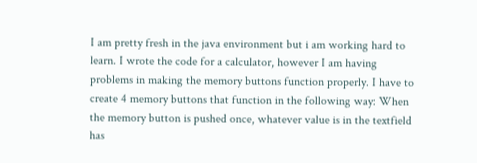I am pretty fresh in the java environment but i am working hard to learn. I wrote the code for a calculator, however I am having problems in making the memory buttons function properly. I have to create 4 memory buttons that function in the following way: When the memory button is pushed once, whatever value is in the textfield has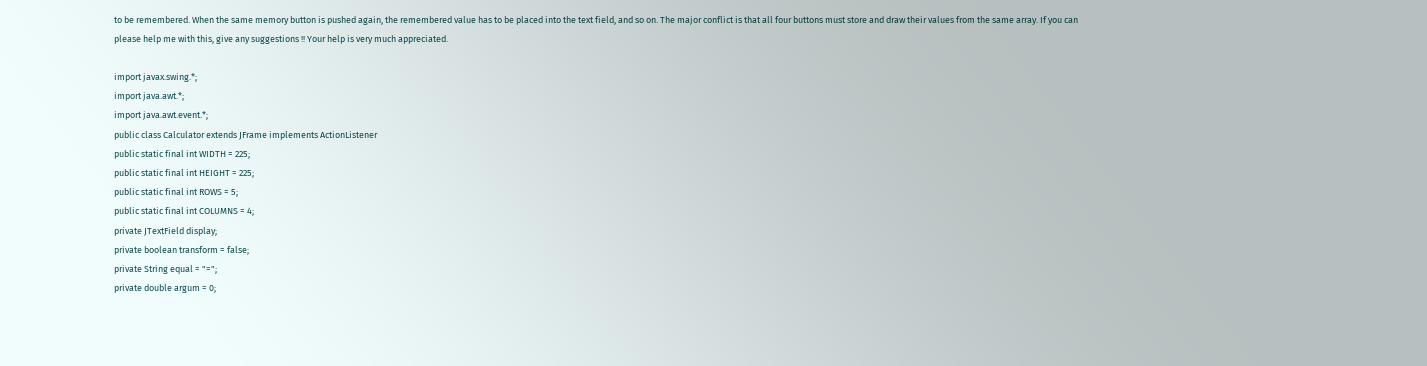to be remembered. When the same memory button is pushed again, the remembered value has to be placed into the text field, and so on. The major conflict is that all four buttons must store and draw their values from the same array. If you can please help me with this, give any suggestions !! Your help is very much appreciated.

import javax.swing.*;
import java.awt.*;
import java.awt.event.*;
public class Calculator extends JFrame implements ActionListener
public static final int WIDTH = 225;
public static final int HEIGHT = 225;
public static final int ROWS = 5;
public static final int COLUMNS = 4;
private JTextField display;
private boolean transform = false;
private String equal = "=";
private double argum = 0;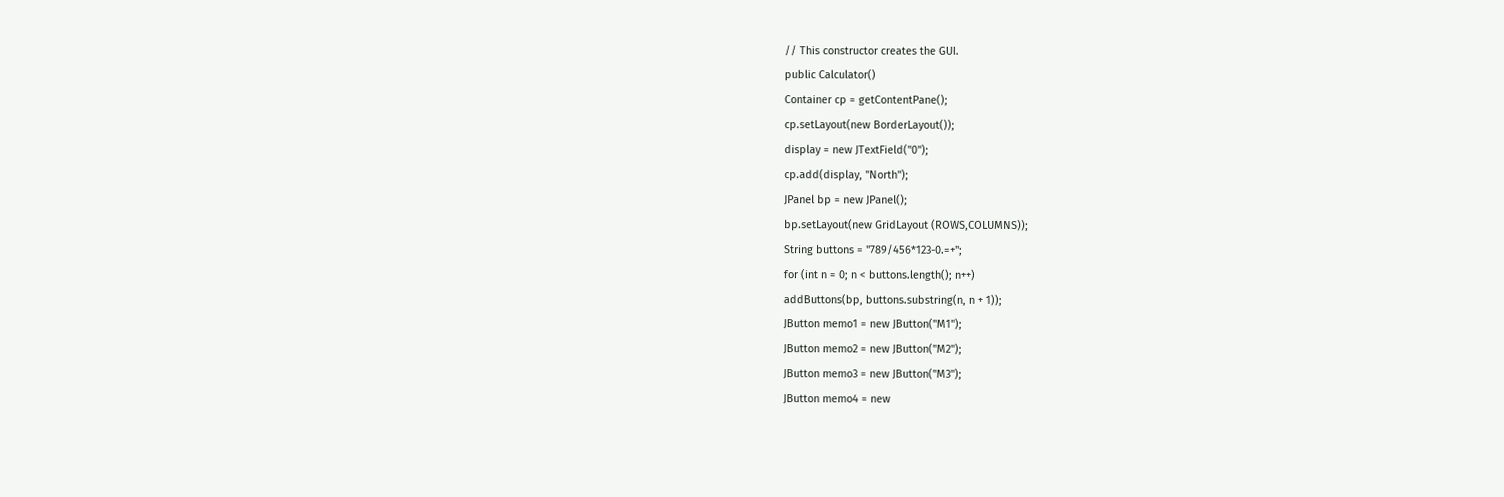// This constructor creates the GUI.
public Calculator()
Container cp = getContentPane();
cp.setLayout(new BorderLayout());
display = new JTextField("0");
cp.add(display, "North");
JPanel bp = new JPanel();
bp.setLayout(new GridLayout (ROWS,COLUMNS));
String buttons = "789/456*123-0.=+";
for (int n = 0; n < buttons.length(); n++)
addButtons(bp, buttons.substring(n, n + 1));
JButton memo1 = new JButton("M1");
JButton memo2 = new JButton("M2");
JButton memo3 = new JButton("M3");
JButton memo4 = new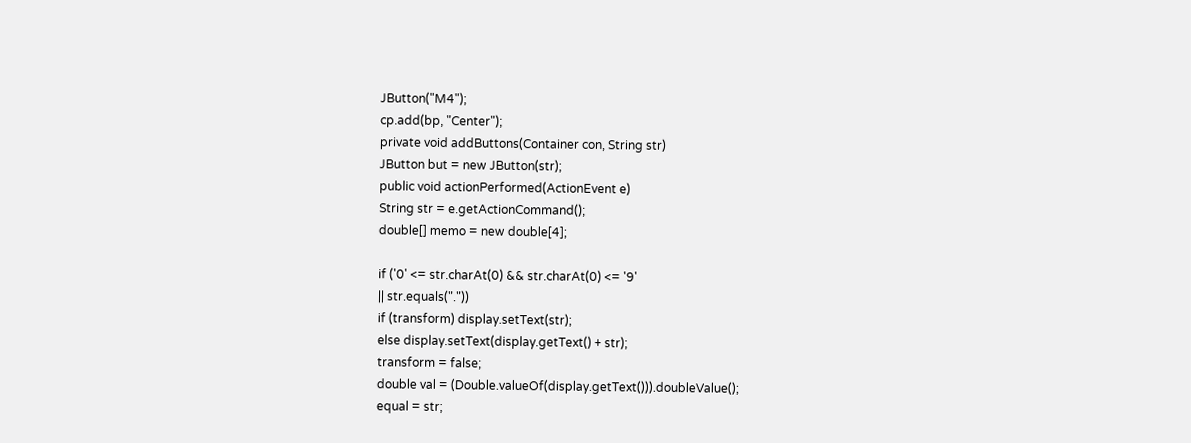JButton("M4");
cp.add(bp, "Center");
private void addButtons(Container con, String str)
JButton but = new JButton(str);
public void actionPerformed(ActionEvent e)
String str = e.getActionCommand();
double[] memo = new double[4];

if ('0' <= str.charAt(0) && str.charAt(0) <= '9'
|| str.equals("."))
if (transform) display.setText(str);
else display.setText(display.getText() + str);
transform = false;
double val = (Double.valueOf(display.getText())).doubleValue();
equal = str;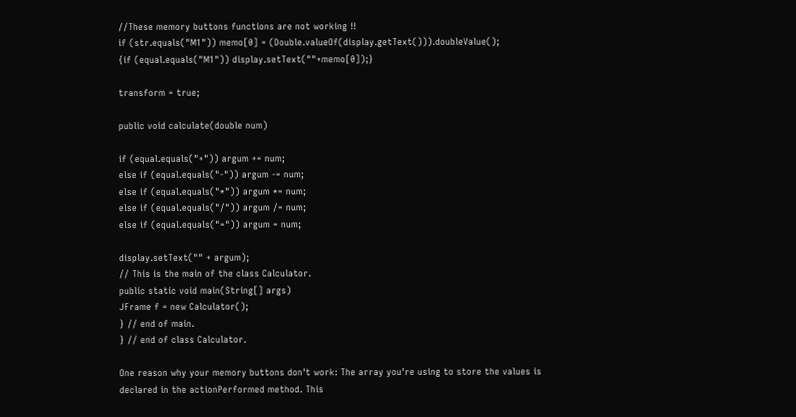//These memory buttons functions are not working !!
if (str.equals("M1")) memo[0] = (Double.valueOf(display.getText())).doubleValue();
{if (equal.equals("M1")) display.setText(""+memo[0]);}

transform = true;

public void calculate(double num)

if (equal.equals("+")) argum += num;
else if (equal.equals("-")) argum -= num;
else if (equal.equals("*")) argum *= num;
else if (equal.equals("/")) argum /= num;
else if (equal.equals("=")) argum = num;

display.setText("" + argum);
// This is the main of the class Calculator.
public static void main(String[] args)
JFrame f = new Calculator();
} // end of main.
} // end of class Calculator.

One reason why your memory buttons don't work: The array you're using to store the values is declared in the actionPerformed method. This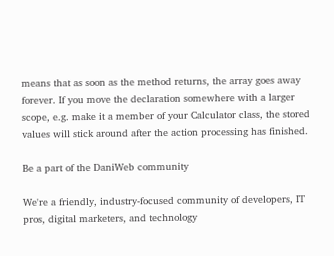means that as soon as the method returns, the array goes away forever. If you move the declaration somewhere with a larger scope, e.g. make it a member of your Calculator class, the stored values will stick around after the action processing has finished.

Be a part of the DaniWeb community

We're a friendly, industry-focused community of developers, IT pros, digital marketers, and technology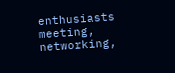enthusiasts meeting, networking,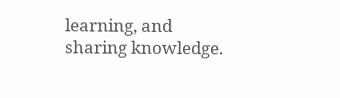learning, and sharing knowledge.